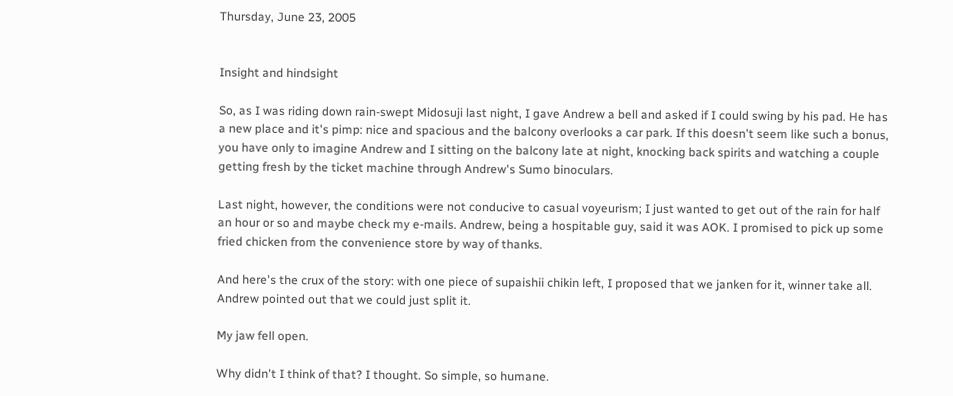Thursday, June 23, 2005


Insight and hindsight

So, as I was riding down rain-swept Midosuji last night, I gave Andrew a bell and asked if I could swing by his pad. He has a new place and it's pimp: nice and spacious and the balcony overlooks a car park. If this doesn't seem like such a bonus, you have only to imagine Andrew and I sitting on the balcony late at night, knocking back spirits and watching a couple getting fresh by the ticket machine through Andrew's Sumo binoculars.

Last night, however, the conditions were not conducive to casual voyeurism; I just wanted to get out of the rain for half an hour or so and maybe check my e-mails. Andrew, being a hospitable guy, said it was AOK. I promised to pick up some fried chicken from the convenience store by way of thanks.

And here's the crux of the story: with one piece of supaishii chikin left, I proposed that we janken for it, winner take all. Andrew pointed out that we could just split it.

My jaw fell open.

Why didn't I think of that? I thought. So simple, so humane.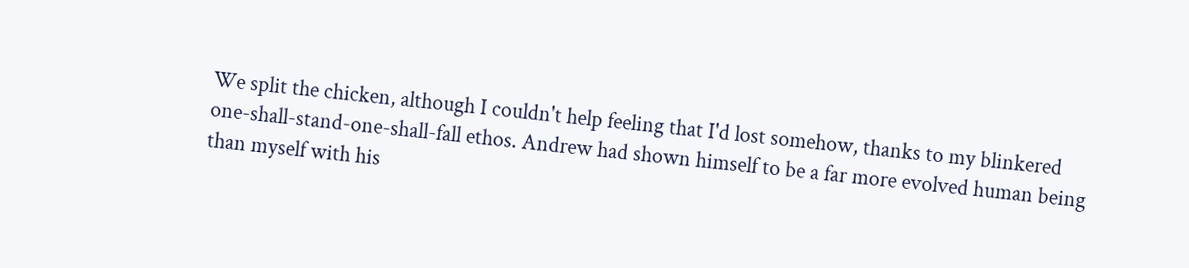We split the chicken, although I couldn't help feeling that I'd lost somehow, thanks to my blinkered one-shall-stand-one-shall-fall ethos. Andrew had shown himself to be a far more evolved human being than myself with his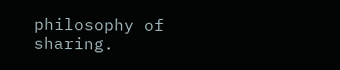philosophy of sharing.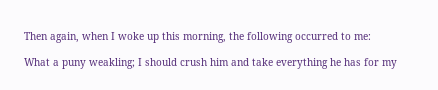Then again, when I woke up this morning, the following occurred to me:

What a puny weakling; I should crush him and take everything he has for my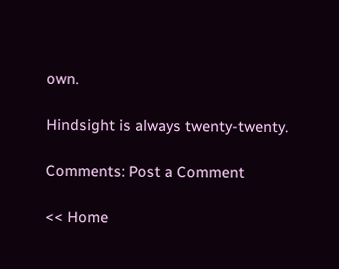own.

Hindsight is always twenty-twenty.

Comments: Post a Comment

<< Home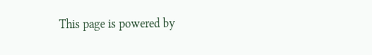This page is powered by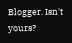Blogger. Isn't yours?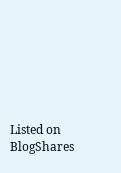Listed on BlogShares